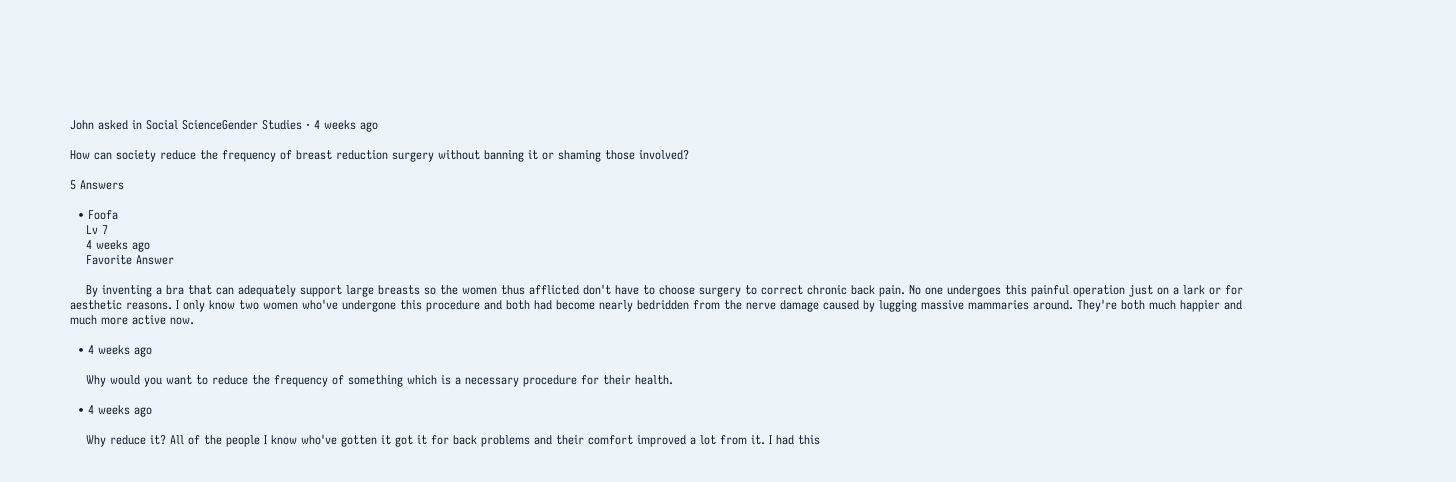John asked in Social ScienceGender Studies · 4 weeks ago

How can society reduce the frequency of breast reduction surgery without banning it or shaming those involved?

5 Answers

  • Foofa
    Lv 7
    4 weeks ago
    Favorite Answer

    By inventing a bra that can adequately support large breasts so the women thus afflicted don't have to choose surgery to correct chronic back pain. No one undergoes this painful operation just on a lark or for aesthetic reasons. I only know two women who've undergone this procedure and both had become nearly bedridden from the nerve damage caused by lugging massive mammaries around. They're both much happier and much more active now.

  • 4 weeks ago

    Why would you want to reduce the frequency of something which is a necessary procedure for their health.

  • 4 weeks ago

    Why reduce it? All of the people I know who've gotten it got it for back problems and their comfort improved a lot from it. I had this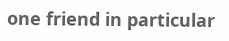one friend in particular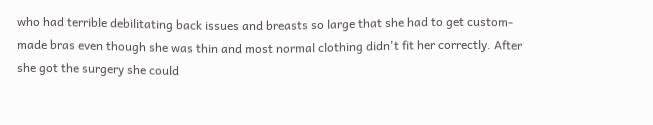who had terrible debilitating back issues and breasts so large that she had to get custom-made bras even though she was thin and most normal clothing didn't fit her correctly. After she got the surgery she could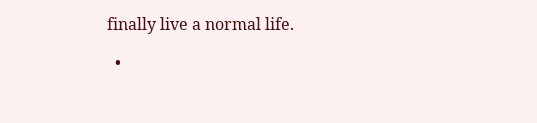finally live a normal life.

  •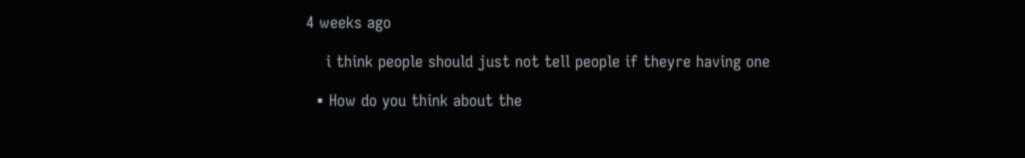4 weeks ago

    i think people should just not tell people if theyre having one

  • How do you think about the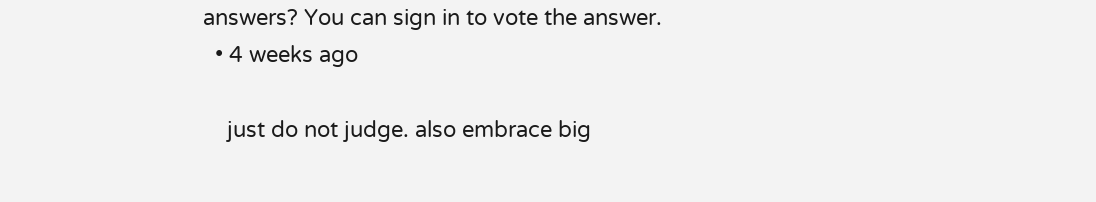answers? You can sign in to vote the answer.
  • 4 weeks ago

    just do not judge. also embrace big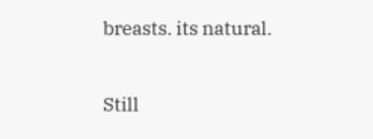breasts. its natural.

Still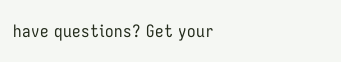have questions? Get your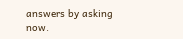answers by asking now.